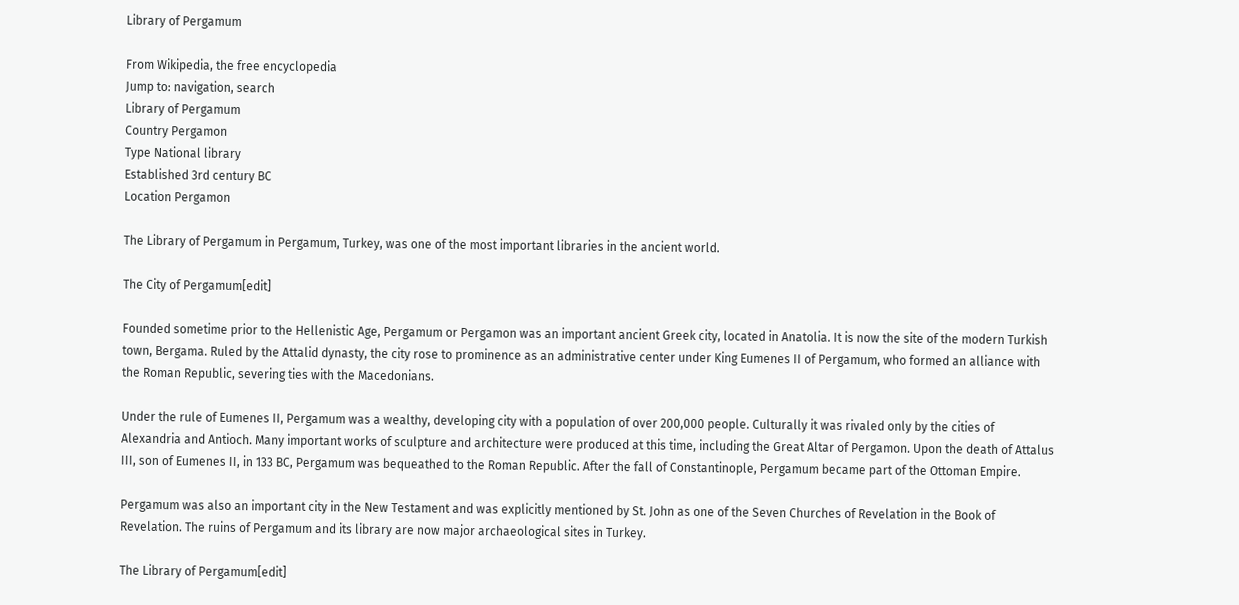Library of Pergamum

From Wikipedia, the free encyclopedia
Jump to: navigation, search
Library of Pergamum
Country Pergamon
Type National library
Established 3rd century BC
Location Pergamon

The Library of Pergamum in Pergamum, Turkey, was one of the most important libraries in the ancient world.

The City of Pergamum[edit]

Founded sometime prior to the Hellenistic Age, Pergamum or Pergamon was an important ancient Greek city, located in Anatolia. It is now the site of the modern Turkish town, Bergama. Ruled by the Attalid dynasty, the city rose to prominence as an administrative center under King Eumenes II of Pergamum, who formed an alliance with the Roman Republic, severing ties with the Macedonians.

Under the rule of Eumenes II, Pergamum was a wealthy, developing city with a population of over 200,000 people. Culturally it was rivaled only by the cities of Alexandria and Antioch. Many important works of sculpture and architecture were produced at this time, including the Great Altar of Pergamon. Upon the death of Attalus III, son of Eumenes II, in 133 BC, Pergamum was bequeathed to the Roman Republic. After the fall of Constantinople, Pergamum became part of the Ottoman Empire.

Pergamum was also an important city in the New Testament and was explicitly mentioned by St. John as one of the Seven Churches of Revelation in the Book of Revelation. The ruins of Pergamum and its library are now major archaeological sites in Turkey.

The Library of Pergamum[edit]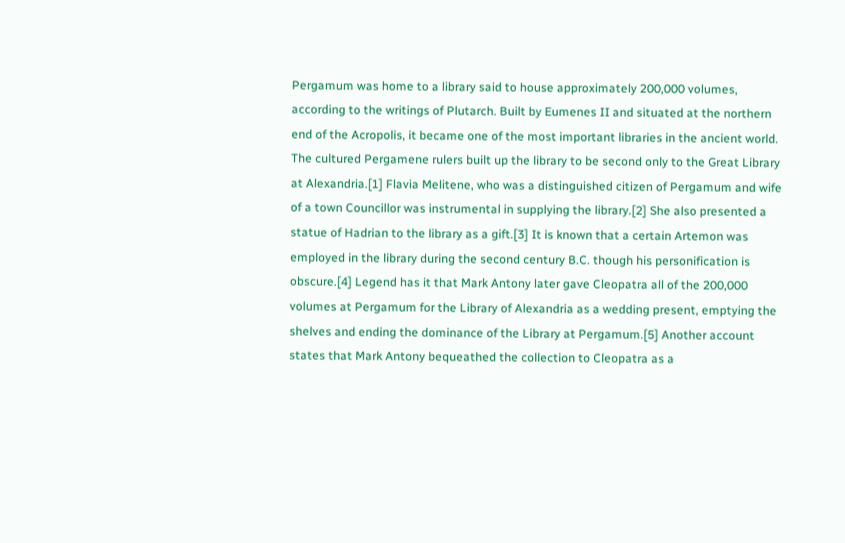Pergamum was home to a library said to house approximately 200,000 volumes, according to the writings of Plutarch. Built by Eumenes II and situated at the northern end of the Acropolis, it became one of the most important libraries in the ancient world. The cultured Pergamene rulers built up the library to be second only to the Great Library at Alexandria.[1] Flavia Melitene, who was a distinguished citizen of Pergamum and wife of a town Councillor was instrumental in supplying the library.[2] She also presented a statue of Hadrian to the library as a gift.[3] It is known that a certain Artemon was employed in the library during the second century B.C. though his personification is obscure.[4] Legend has it that Mark Antony later gave Cleopatra all of the 200,000 volumes at Pergamum for the Library of Alexandria as a wedding present, emptying the shelves and ending the dominance of the Library at Pergamum.[5] Another account states that Mark Antony bequeathed the collection to Cleopatra as a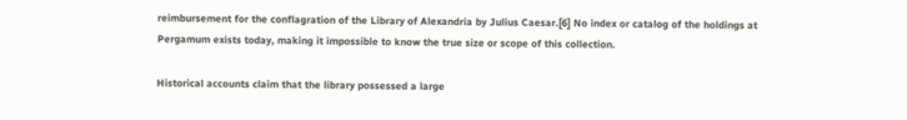reimbursement for the conflagration of the Library of Alexandria by Julius Caesar.[6] No index or catalog of the holdings at Pergamum exists today, making it impossible to know the true size or scope of this collection.

Historical accounts claim that the library possessed a large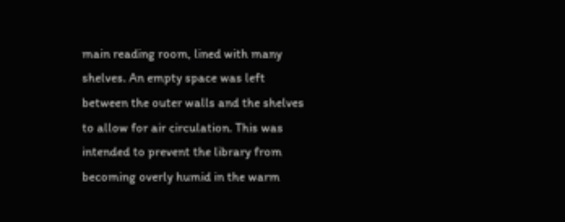main reading room, lined with many shelves. An empty space was left between the outer walls and the shelves to allow for air circulation. This was intended to prevent the library from becoming overly humid in the warm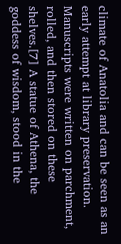climate of Anatolia and can be seen as an early attempt at library preservation. Manuscripts were written on parchment, rolled, and then stored on these shelves.[7] A statue of Athena, the goddess of wisdom, stood in the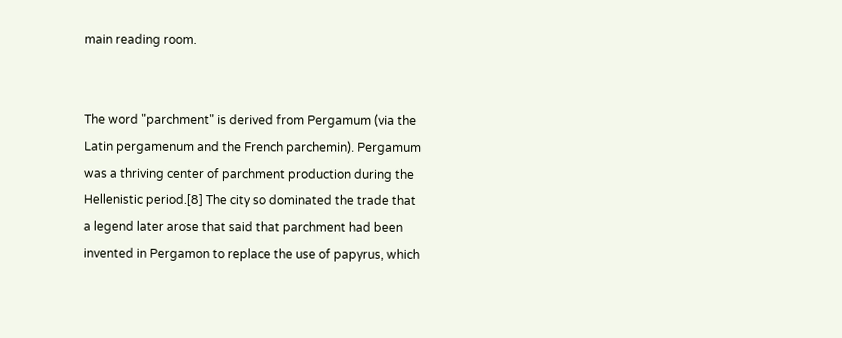main reading room.


The word "parchment" is derived from Pergamum (via the Latin pergamenum and the French parchemin). Pergamum was a thriving center of parchment production during the Hellenistic period.[8] The city so dominated the trade that a legend later arose that said that parchment had been invented in Pergamon to replace the use of papyrus, which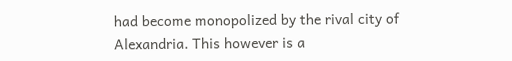had become monopolized by the rival city of Alexandria. This however is a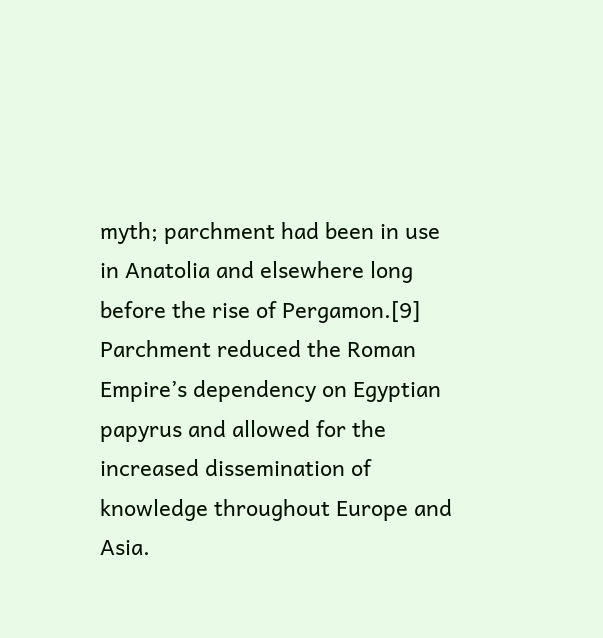myth; parchment had been in use in Anatolia and elsewhere long before the rise of Pergamon.[9] Parchment reduced the Roman Empire’s dependency on Egyptian papyrus and allowed for the increased dissemination of knowledge throughout Europe and Asia.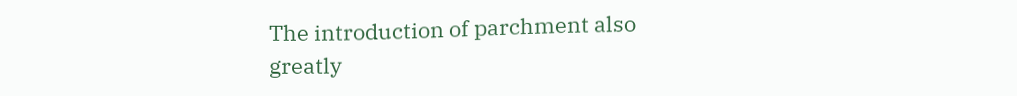The introduction of parchment also greatly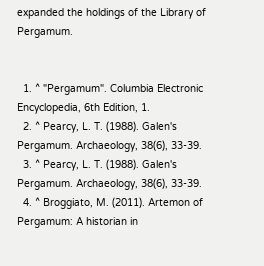expanded the holdings of the Library of Pergamum.


  1. ^ "Pergamum". Columbia Electronic Encyclopedia, 6th Edition, 1.
  2. ^ Pearcy, L. T. (1988). Galen's Pergamum. Archaeology, 38(6), 33-39.
  3. ^ Pearcy, L. T. (1988). Galen's Pergamum. Archaeology, 38(6), 33-39.
  4. ^ Broggiato, M. (2011). Artemon of Pergamum: A historian in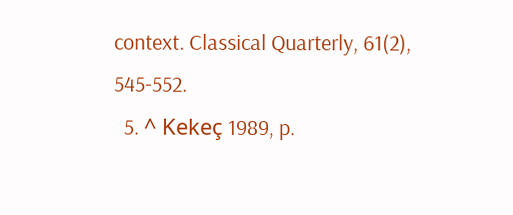context. Classical Quarterly, 61(2), 545-552.
  5. ^ Kekeç 1989, p.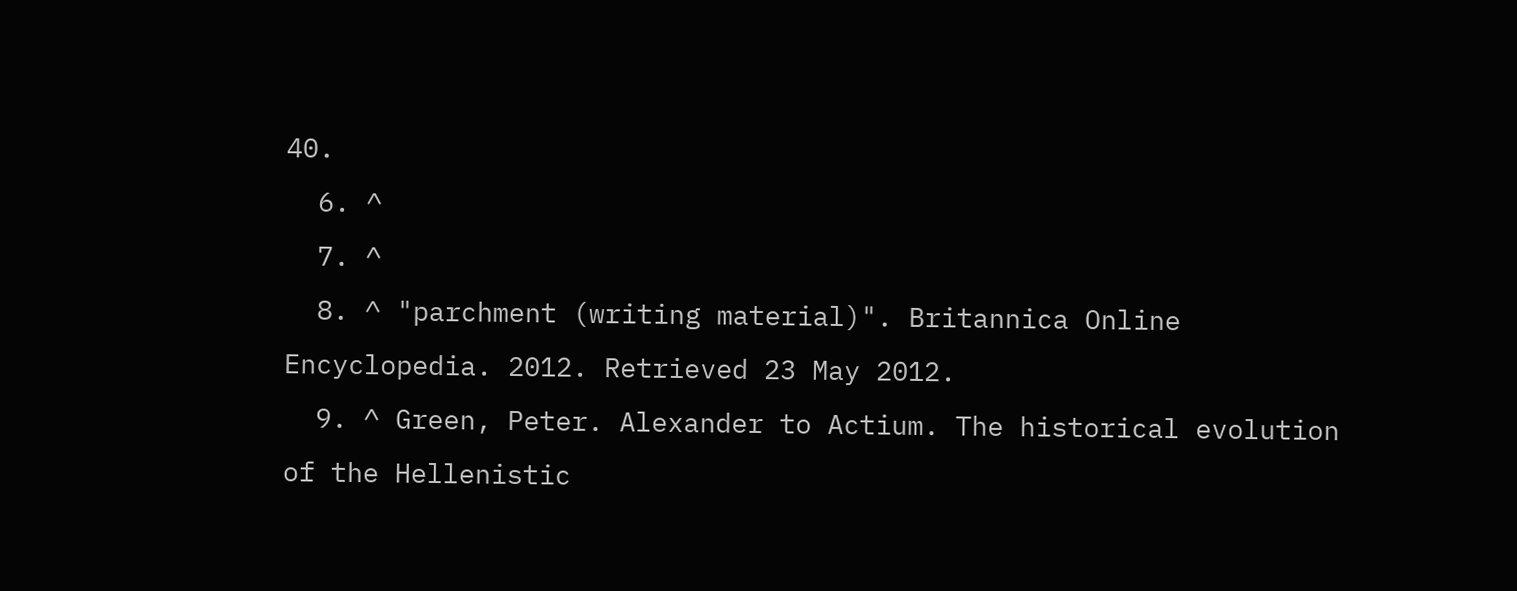40.
  6. ^
  7. ^
  8. ^ "parchment (writing material)". Britannica Online Encyclopedia. 2012. Retrieved 23 May 2012.
  9. ^ Green, Peter. Alexander to Actium. The historical evolution of the Hellenistic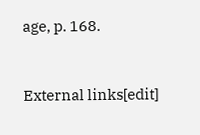age, p. 168.


External links[edit]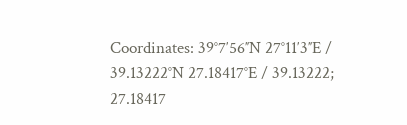Coordinates: 39°7′56″N 27°11′3″E / 39.13222°N 27.18417°E / 39.13222; 27.18417